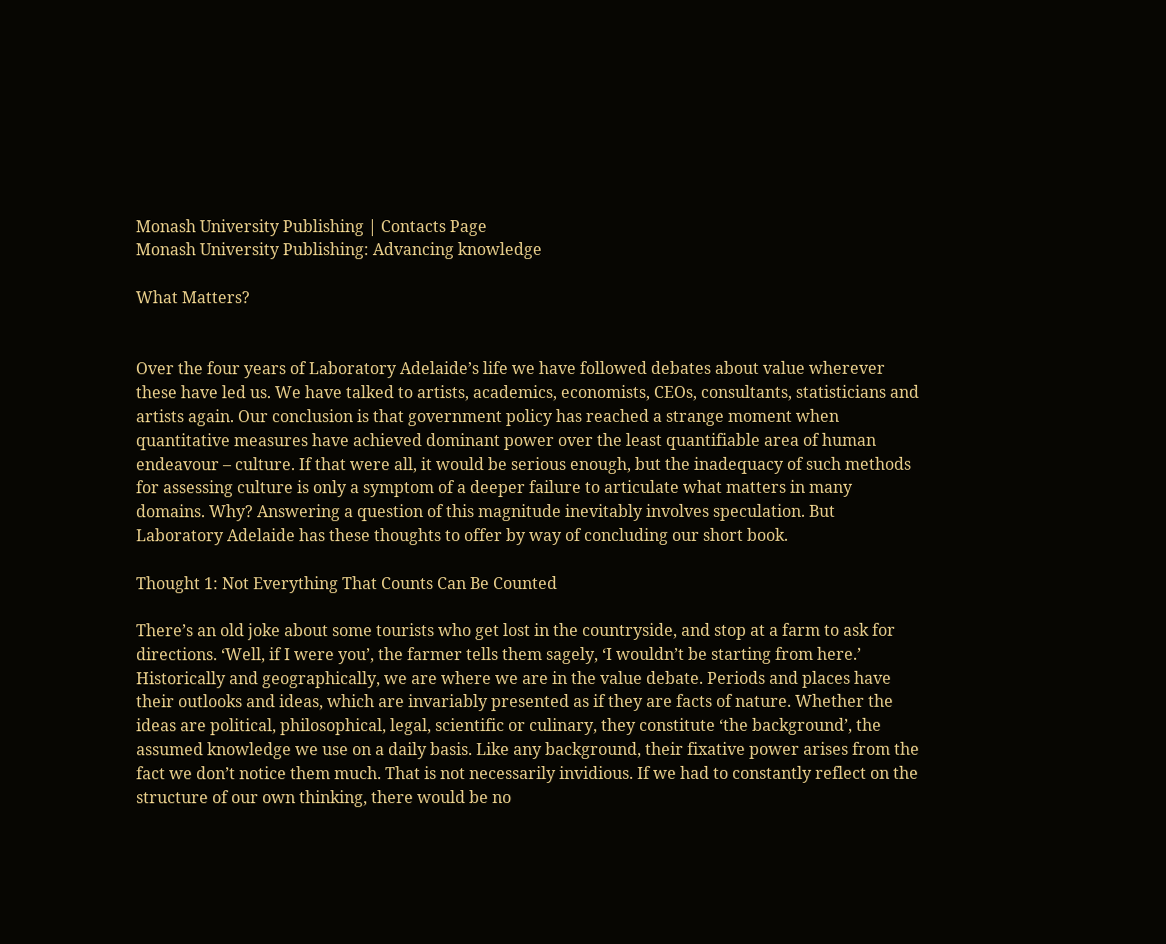Monash University Publishing | Contacts Page
Monash University Publishing: Advancing knowledge

What Matters?


Over the four years of Laboratory Adelaide’s life we have followed debates about value wherever these have led us. We have talked to artists, academics, economists, CEOs, consultants, statisticians and artists again. Our conclusion is that government policy has reached a strange moment when quantitative measures have achieved dominant power over the least quantifiable area of human endeavour – culture. If that were all, it would be serious enough, but the inadequacy of such methods for assessing culture is only a symptom of a deeper failure to articulate what matters in many domains. Why? Answering a question of this magnitude inevitably involves speculation. But Laboratory Adelaide has these thoughts to offer by way of concluding our short book.

Thought 1: Not Everything That Counts Can Be Counted

There’s an old joke about some tourists who get lost in the countryside, and stop at a farm to ask for directions. ‘Well, if I were you’, the farmer tells them sagely, ‘I wouldn’t be starting from here.’ Historically and geographically, we are where we are in the value debate. Periods and places have their outlooks and ideas, which are invariably presented as if they are facts of nature. Whether the ideas are political, philosophical, legal, scientific or culinary, they constitute ‘the background’, the assumed knowledge we use on a daily basis. Like any background, their fixative power arises from the fact we don’t notice them much. That is not necessarily invidious. If we had to constantly reflect on the structure of our own thinking, there would be no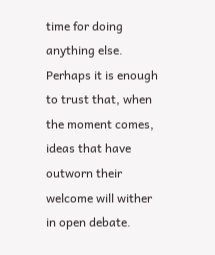time for doing anything else. Perhaps it is enough to trust that, when the moment comes, ideas that have outworn their welcome will wither in open debate.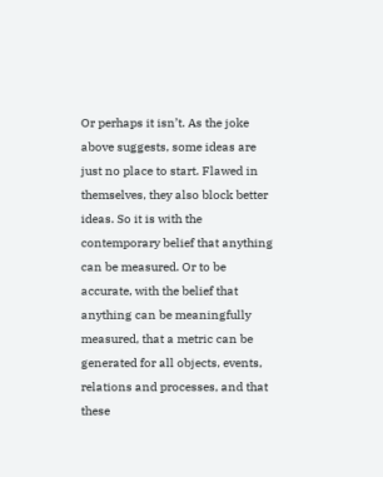Or perhaps it isn’t. As the joke above suggests, some ideas are just no place to start. Flawed in themselves, they also block better ideas. So it is with the contemporary belief that anything can be measured. Or to be accurate, with the belief that anything can be meaningfully measured, that a metric can be generated for all objects, events, relations and processes, and that these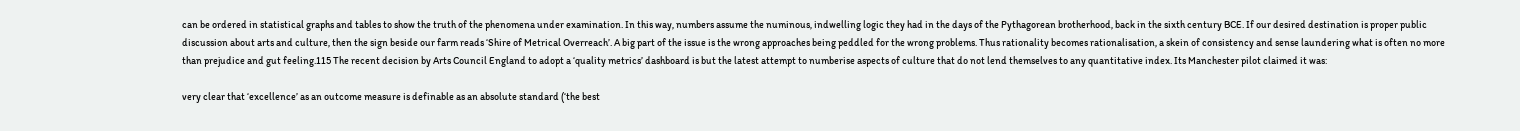can be ordered in statistical graphs and tables to show the truth of the phenomena under examination. In this way, numbers assume the numinous, indwelling logic they had in the days of the Pythagorean brotherhood, back in the sixth century BCE. If our desired destination is proper public discussion about arts and culture, then the sign beside our farm reads ‘Shire of Metrical Overreach’. A big part of the issue is the wrong approaches being peddled for the wrong problems. Thus rationality becomes rationalisation, a skein of consistency and sense laundering what is often no more than prejudice and gut feeling.115 The recent decision by Arts Council England to adopt a ‘quality metrics’ dashboard is but the latest attempt to numberise aspects of culture that do not lend themselves to any quantitative index. Its Manchester pilot claimed it was:

very clear that ‘excellence’ as an outcome measure is definable as an absolute standard (‘the best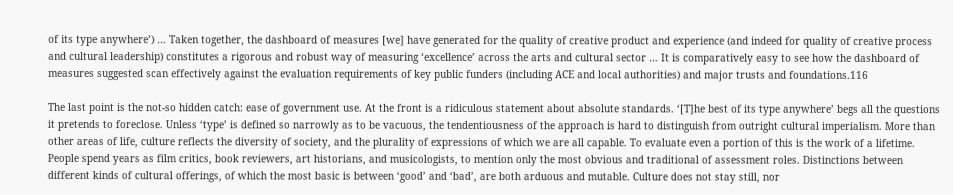of its type anywhere’) … Taken together, the dashboard of measures [we] have generated for the quality of creative product and experience (and indeed for quality of creative process and cultural leadership) constitutes a rigorous and robust way of measuring ‘excellence’ across the arts and cultural sector … It is comparatively easy to see how the dashboard of measures suggested scan effectively against the evaluation requirements of key public funders (including ACE and local authorities) and major trusts and foundations.116

The last point is the not-so hidden catch: ease of government use. At the front is a ridiculous statement about absolute standards. ‘[T]he best of its type anywhere’ begs all the questions it pretends to foreclose. Unless ‘type’ is defined so narrowly as to be vacuous, the tendentiousness of the approach is hard to distinguish from outright cultural imperialism. More than other areas of life, culture reflects the diversity of society, and the plurality of expressions of which we are all capable. To evaluate even a portion of this is the work of a lifetime. People spend years as film critics, book reviewers, art historians, and musicologists, to mention only the most obvious and traditional of assessment roles. Distinctions between different kinds of cultural offerings, of which the most basic is between ‘good’ and ‘bad’, are both arduous and mutable. Culture does not stay still, nor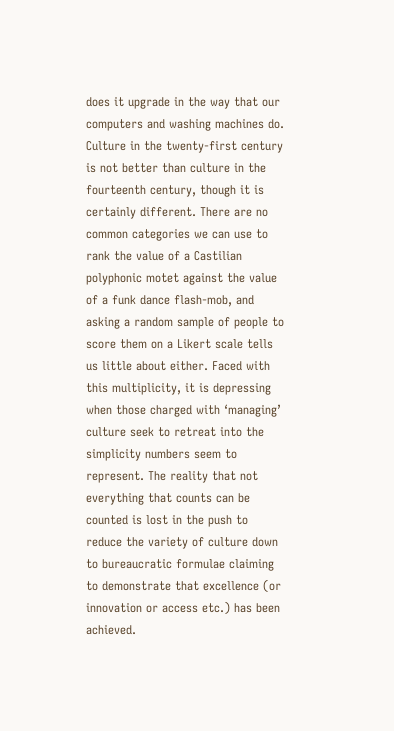does it upgrade in the way that our computers and washing machines do. Culture in the twenty-first century is not better than culture in the fourteenth century, though it is certainly different. There are no common categories we can use to rank the value of a Castilian polyphonic motet against the value of a funk dance flash-mob, and asking a random sample of people to score them on a Likert scale tells us little about either. Faced with this multiplicity, it is depressing when those charged with ‘managing’ culture seek to retreat into the simplicity numbers seem to represent. The reality that not everything that counts can be counted is lost in the push to reduce the variety of culture down to bureaucratic formulae claiming to demonstrate that excellence (or innovation or access etc.) has been achieved.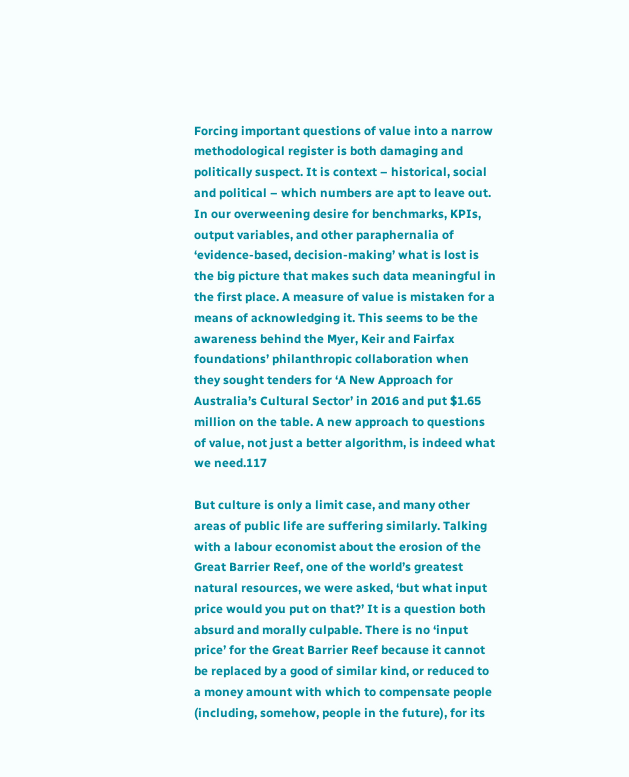Forcing important questions of value into a narrow methodological register is both damaging and politically suspect. It is context – historical, social and political – which numbers are apt to leave out. In our overweening desire for benchmarks, KPIs, output variables, and other paraphernalia of ‘evidence-based, decision-making’ what is lost is the big picture that makes such data meaningful in the first place. A measure of value is mistaken for a means of acknowledging it. This seems to be the awareness behind the Myer, Keir and Fairfax foundations’ philanthropic collaboration when they sought tenders for ‘A New Approach for Australia’s Cultural Sector’ in 2016 and put $1.65 million on the table. A new approach to questions of value, not just a better algorithm, is indeed what we need.117

But culture is only a limit case, and many other areas of public life are suffering similarly. Talking with a labour economist about the erosion of the Great Barrier Reef, one of the world’s greatest natural resources, we were asked, ‘but what input price would you put on that?’ It is a question both absurd and morally culpable. There is no ‘input price’ for the Great Barrier Reef because it cannot be replaced by a good of similar kind, or reduced to a money amount with which to compensate people (including, somehow, people in the future), for its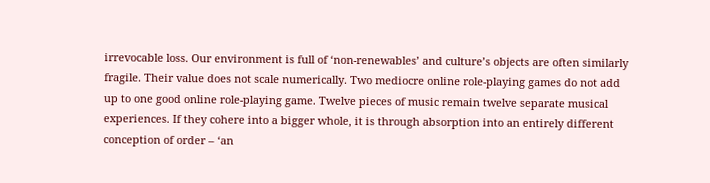irrevocable loss. Our environment is full of ‘non-renewables’ and culture’s objects are often similarly fragile. Their value does not scale numerically. Two mediocre online role-playing games do not add up to one good online role-playing game. Twelve pieces of music remain twelve separate musical experiences. If they cohere into a bigger whole, it is through absorption into an entirely different conception of order – ‘an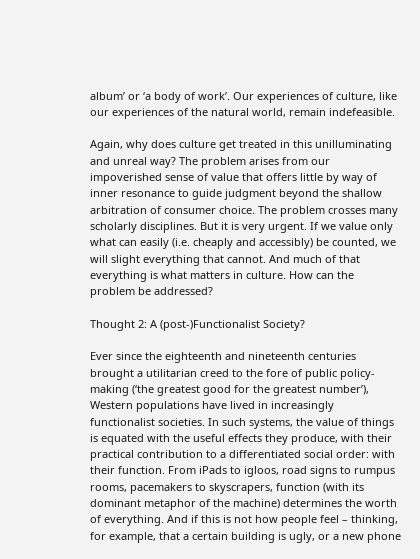album’ or ‘a body of work’. Our experiences of culture, like our experiences of the natural world, remain indefeasible.

Again, why does culture get treated in this unilluminating and unreal way? The problem arises from our impoverished sense of value that offers little by way of inner resonance to guide judgment beyond the shallow arbitration of consumer choice. The problem crosses many scholarly disciplines. But it is very urgent. If we value only what can easily (i.e. cheaply and accessibly) be counted, we will slight everything that cannot. And much of that everything is what matters in culture. How can the problem be addressed?

Thought 2: A (post-)Functionalist Society?

Ever since the eighteenth and nineteenth centuries brought a utilitarian creed to the fore of public policy-making (‘the greatest good for the greatest number’), Western populations have lived in increasingly functionalist societies. In such systems, the value of things is equated with the useful effects they produce, with their practical contribution to a differentiated social order: with their function. From iPads to igloos, road signs to rumpus rooms, pacemakers to skyscrapers, function (with its dominant metaphor of the machine) determines the worth of everything. And if this is not how people feel – thinking, for example, that a certain building is ugly, or a new phone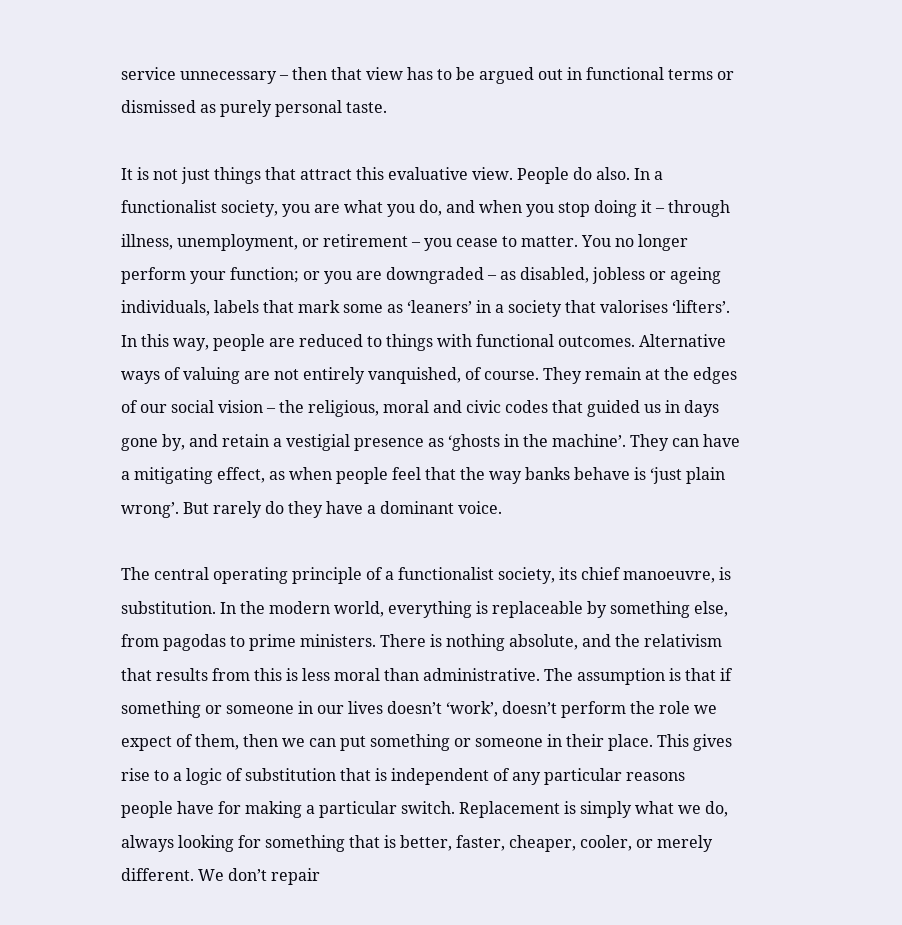service unnecessary – then that view has to be argued out in functional terms or dismissed as purely personal taste.

It is not just things that attract this evaluative view. People do also. In a functionalist society, you are what you do, and when you stop doing it – through illness, unemployment, or retirement – you cease to matter. You no longer perform your function; or you are downgraded – as disabled, jobless or ageing individuals, labels that mark some as ‘leaners’ in a society that valorises ‘lifters’. In this way, people are reduced to things with functional outcomes. Alternative ways of valuing are not entirely vanquished, of course. They remain at the edges of our social vision – the religious, moral and civic codes that guided us in days gone by, and retain a vestigial presence as ‘ghosts in the machine’. They can have a mitigating effect, as when people feel that the way banks behave is ‘just plain wrong’. But rarely do they have a dominant voice.

The central operating principle of a functionalist society, its chief manoeuvre, is substitution. In the modern world, everything is replaceable by something else, from pagodas to prime ministers. There is nothing absolute, and the relativism that results from this is less moral than administrative. The assumption is that if something or someone in our lives doesn’t ‘work’, doesn’t perform the role we expect of them, then we can put something or someone in their place. This gives rise to a logic of substitution that is independent of any particular reasons people have for making a particular switch. Replacement is simply what we do, always looking for something that is better, faster, cheaper, cooler, or merely different. We don’t repair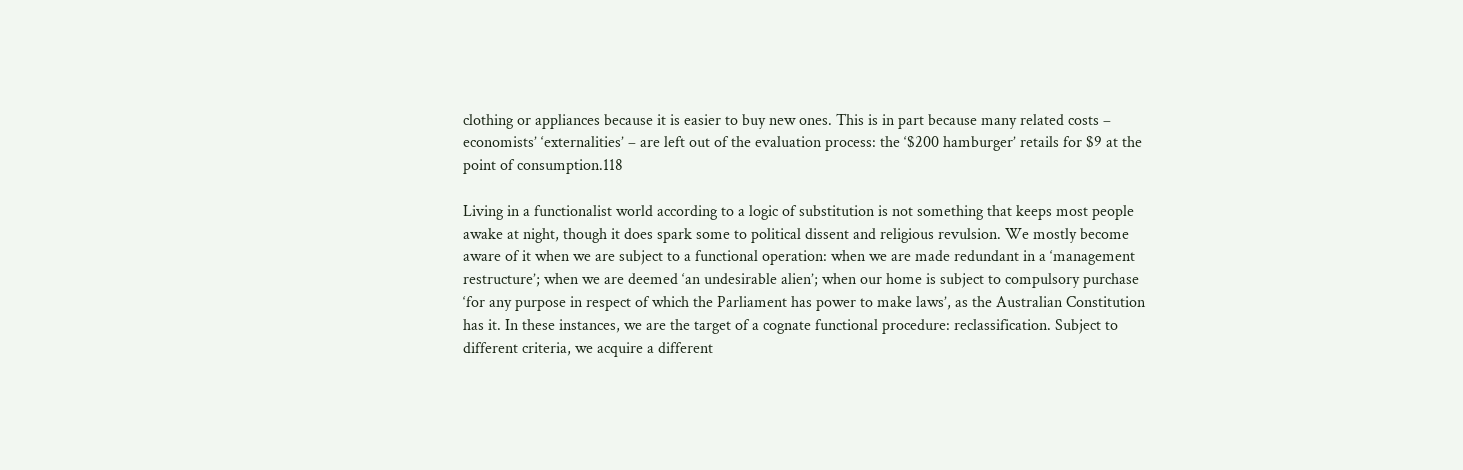clothing or appliances because it is easier to buy new ones. This is in part because many related costs – economists’ ‘externalities’ – are left out of the evaluation process: the ‘$200 hamburger’ retails for $9 at the point of consumption.118

Living in a functionalist world according to a logic of substitution is not something that keeps most people awake at night, though it does spark some to political dissent and religious revulsion. We mostly become aware of it when we are subject to a functional operation: when we are made redundant in a ‘management restructure’; when we are deemed ‘an undesirable alien’; when our home is subject to compulsory purchase ‘for any purpose in respect of which the Parliament has power to make laws’, as the Australian Constitution has it. In these instances, we are the target of a cognate functional procedure: reclassification. Subject to different criteria, we acquire a different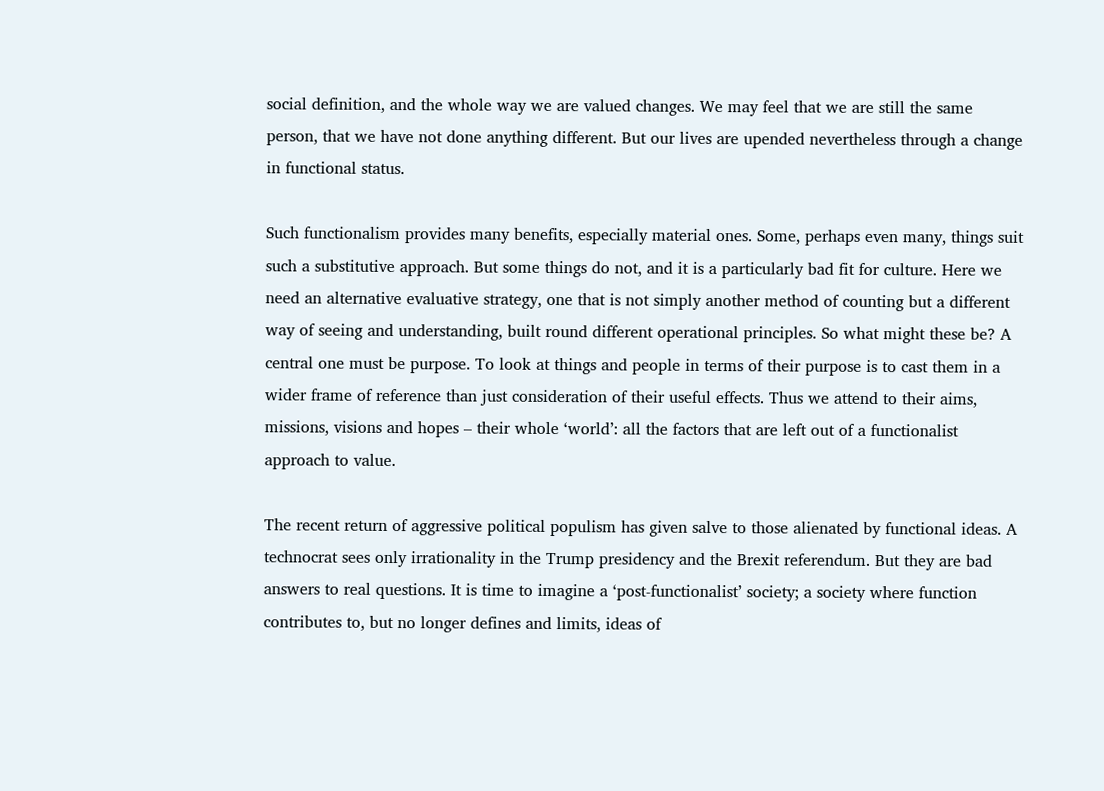social definition, and the whole way we are valued changes. We may feel that we are still the same person, that we have not done anything different. But our lives are upended nevertheless through a change in functional status.

Such functionalism provides many benefits, especially material ones. Some, perhaps even many, things suit such a substitutive approach. But some things do not, and it is a particularly bad fit for culture. Here we need an alternative evaluative strategy, one that is not simply another method of counting but a different way of seeing and understanding, built round different operational principles. So what might these be? A central one must be purpose. To look at things and people in terms of their purpose is to cast them in a wider frame of reference than just consideration of their useful effects. Thus we attend to their aims, missions, visions and hopes – their whole ‘world’: all the factors that are left out of a functionalist approach to value.

The recent return of aggressive political populism has given salve to those alienated by functional ideas. A technocrat sees only irrationality in the Trump presidency and the Brexit referendum. But they are bad answers to real questions. It is time to imagine a ‘post-functionalist’ society; a society where function contributes to, but no longer defines and limits, ideas of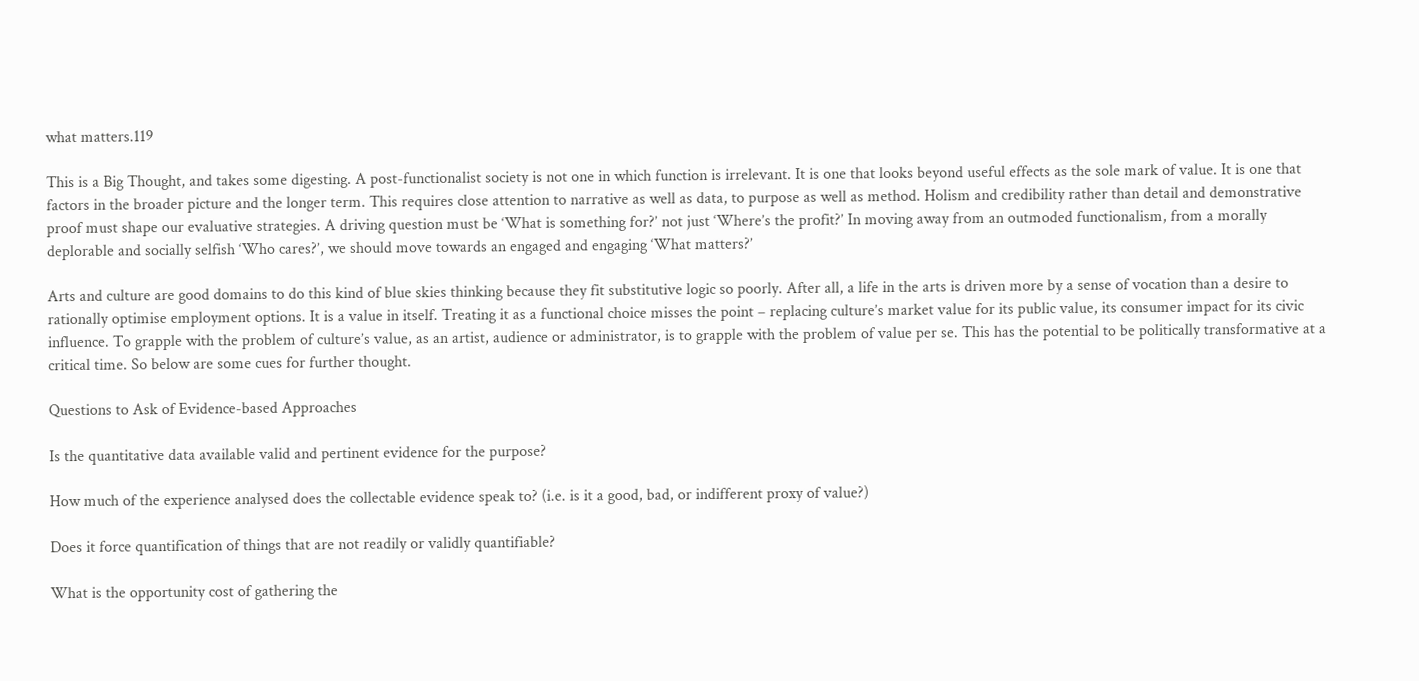what matters.119

This is a Big Thought, and takes some digesting. A post-functionalist society is not one in which function is irrelevant. It is one that looks beyond useful effects as the sole mark of value. It is one that factors in the broader picture and the longer term. This requires close attention to narrative as well as data, to purpose as well as method. Holism and credibility rather than detail and demonstrative proof must shape our evaluative strategies. A driving question must be ‘What is something for?’ not just ‘Where’s the profit?’ In moving away from an outmoded functionalism, from a morally deplorable and socially selfish ‘Who cares?’, we should move towards an engaged and engaging ‘What matters?’

Arts and culture are good domains to do this kind of blue skies thinking because they fit substitutive logic so poorly. After all, a life in the arts is driven more by a sense of vocation than a desire to rationally optimise employment options. It is a value in itself. Treating it as a functional choice misses the point – replacing culture’s market value for its public value, its consumer impact for its civic influence. To grapple with the problem of culture’s value, as an artist, audience or administrator, is to grapple with the problem of value per se. This has the potential to be politically transformative at a critical time. So below are some cues for further thought.

Questions to Ask of Evidence-based Approaches

Is the quantitative data available valid and pertinent evidence for the purpose?

How much of the experience analysed does the collectable evidence speak to? (i.e. is it a good, bad, or indifferent proxy of value?)

Does it force quantification of things that are not readily or validly quantifiable?

What is the opportunity cost of gathering the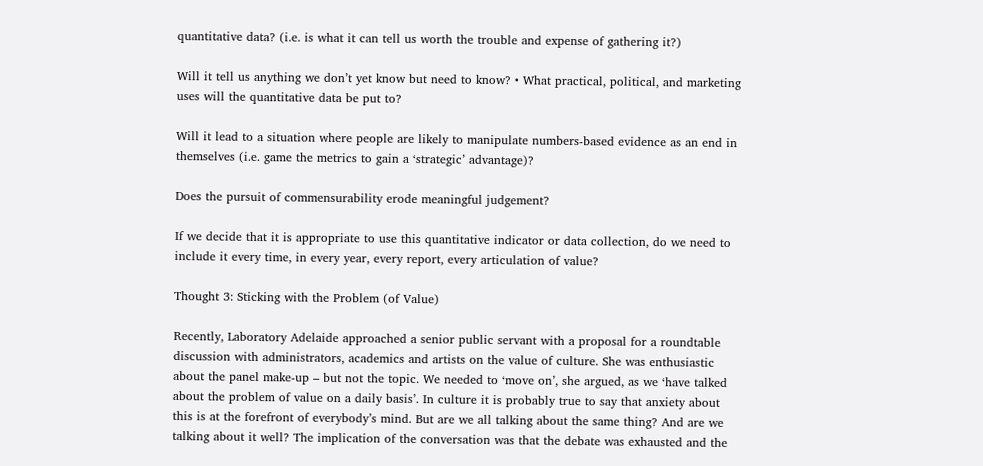quantitative data? (i.e. is what it can tell us worth the trouble and expense of gathering it?)

Will it tell us anything we don’t yet know but need to know? • What practical, political, and marketing uses will the quantitative data be put to?

Will it lead to a situation where people are likely to manipulate numbers-based evidence as an end in themselves (i.e. game the metrics to gain a ‘strategic’ advantage)?

Does the pursuit of commensurability erode meaningful judgement?

If we decide that it is appropriate to use this quantitative indicator or data collection, do we need to include it every time, in every year, every report, every articulation of value?

Thought 3: Sticking with the Problem (of Value)

Recently, Laboratory Adelaide approached a senior public servant with a proposal for a roundtable discussion with administrators, academics and artists on the value of culture. She was enthusiastic about the panel make-up – but not the topic. We needed to ‘move on’, she argued, as we ‘have talked about the problem of value on a daily basis’. In culture it is probably true to say that anxiety about this is at the forefront of everybody’s mind. But are we all talking about the same thing? And are we talking about it well? The implication of the conversation was that the debate was exhausted and the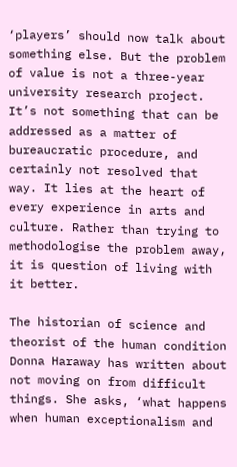‘players’ should now talk about something else. But the problem of value is not a three-year university research project. It’s not something that can be addressed as a matter of bureaucratic procedure, and certainly not resolved that way. It lies at the heart of every experience in arts and culture. Rather than trying to methodologise the problem away, it is question of living with it better.

The historian of science and theorist of the human condition Donna Haraway has written about not moving on from difficult things. She asks, ‘what happens when human exceptionalism and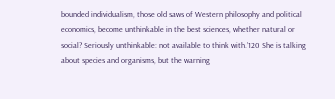bounded individualism, those old saws of Western philosophy and political economics, become unthinkable in the best sciences, whether natural or social? Seriously unthinkable: not available to think with.’120 She is talking about species and organisms, but the warning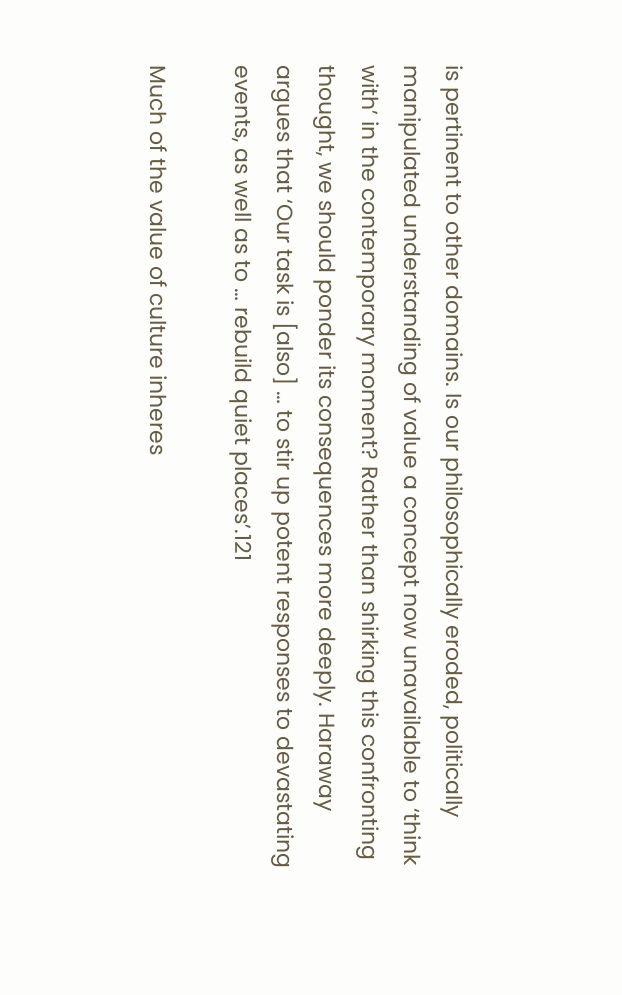is pertinent to other domains. Is our philosophically eroded, politically manipulated understanding of value a concept now unavailable to ‘think with’ in the contemporary moment? Rather than shirking this confronting thought, we should ponder its consequences more deeply. Haraway argues that ‘Our task is [also] … to stir up potent responses to devastating events, as well as to … rebuild quiet places’.121

Much of the value of culture inheres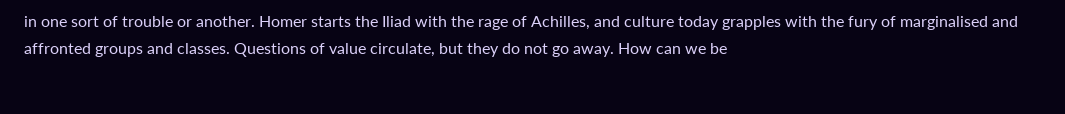in one sort of trouble or another. Homer starts the Iliad with the rage of Achilles, and culture today grapples with the fury of marginalised and affronted groups and classes. Questions of value circulate, but they do not go away. How can we be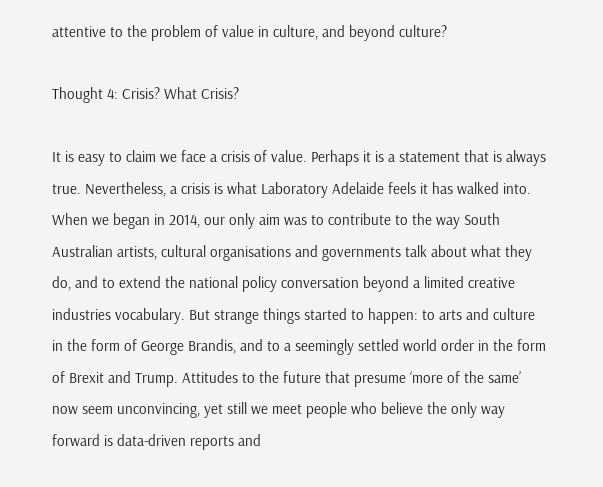attentive to the problem of value in culture, and beyond culture?

Thought 4: Crisis? What Crisis?

It is easy to claim we face a crisis of value. Perhaps it is a statement that is always true. Nevertheless, a crisis is what Laboratory Adelaide feels it has walked into. When we began in 2014, our only aim was to contribute to the way South Australian artists, cultural organisations and governments talk about what they do, and to extend the national policy conversation beyond a limited creative industries vocabulary. But strange things started to happen: to arts and culture in the form of George Brandis, and to a seemingly settled world order in the form of Brexit and Trump. Attitudes to the future that presume ‘more of the same’ now seem unconvincing, yet still we meet people who believe the only way forward is data-driven reports and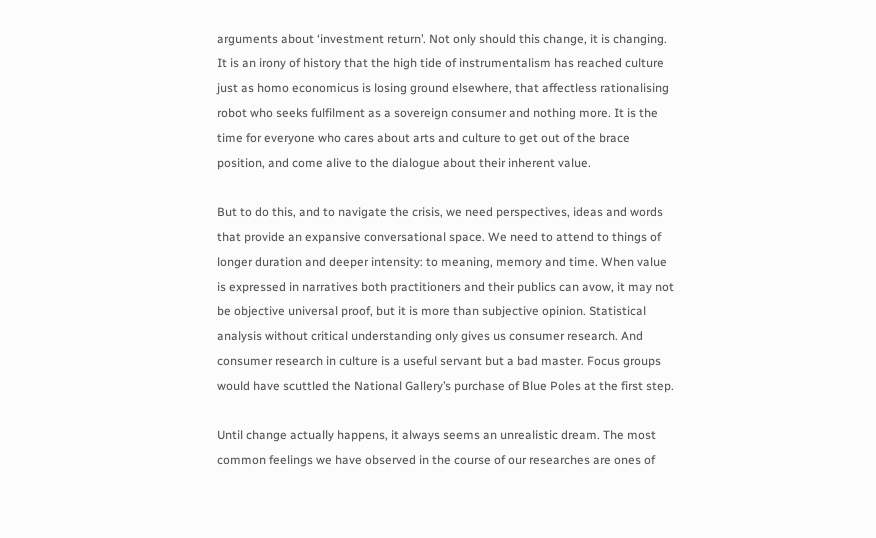arguments about ‘investment return’. Not only should this change, it is changing. It is an irony of history that the high tide of instrumentalism has reached culture just as homo economicus is losing ground elsewhere, that affectless rationalising robot who seeks fulfilment as a sovereign consumer and nothing more. It is the time for everyone who cares about arts and culture to get out of the brace position, and come alive to the dialogue about their inherent value.

But to do this, and to navigate the crisis, we need perspectives, ideas and words that provide an expansive conversational space. We need to attend to things of longer duration and deeper intensity: to meaning, memory and time. When value is expressed in narratives both practitioners and their publics can avow, it may not be objective universal proof, but it is more than subjective opinion. Statistical analysis without critical understanding only gives us consumer research. And consumer research in culture is a useful servant but a bad master. Focus groups would have scuttled the National Gallery’s purchase of Blue Poles at the first step.

Until change actually happens, it always seems an unrealistic dream. The most common feelings we have observed in the course of our researches are ones of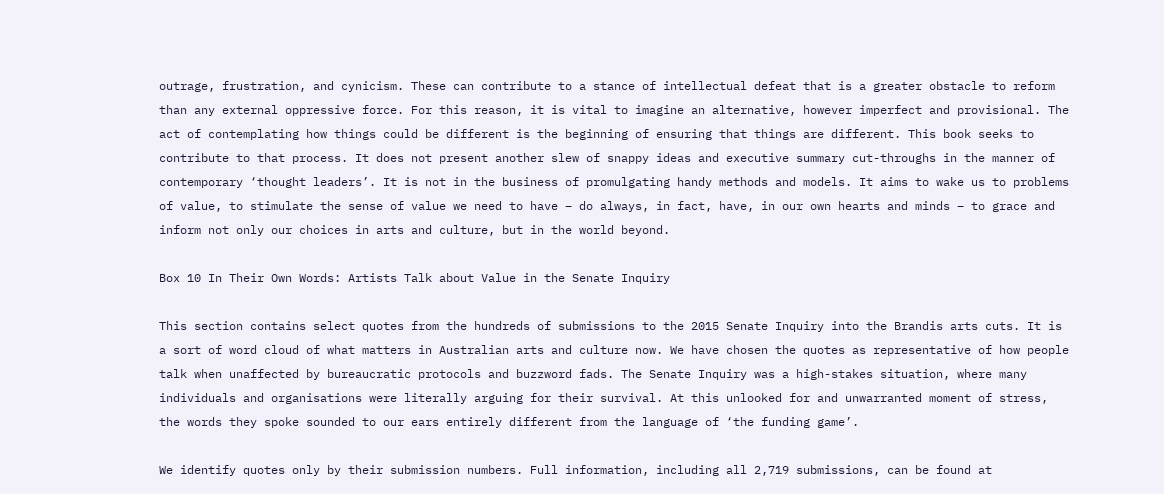outrage, frustration, and cynicism. These can contribute to a stance of intellectual defeat that is a greater obstacle to reform than any external oppressive force. For this reason, it is vital to imagine an alternative, however imperfect and provisional. The act of contemplating how things could be different is the beginning of ensuring that things are different. This book seeks to contribute to that process. It does not present another slew of snappy ideas and executive summary cut-throughs in the manner of contemporary ‘thought leaders’. It is not in the business of promulgating handy methods and models. It aims to wake us to problems of value, to stimulate the sense of value we need to have – do always, in fact, have, in our own hearts and minds – to grace and inform not only our choices in arts and culture, but in the world beyond.

Box 10 In Their Own Words: Artists Talk about Value in the Senate Inquiry

This section contains select quotes from the hundreds of submissions to the 2015 Senate Inquiry into the Brandis arts cuts. It is a sort of word cloud of what matters in Australian arts and culture now. We have chosen the quotes as representative of how people talk when unaffected by bureaucratic protocols and buzzword fads. The Senate Inquiry was a high-stakes situation, where many individuals and organisations were literally arguing for their survival. At this unlooked for and unwarranted moment of stress, the words they spoke sounded to our ears entirely different from the language of ‘the funding game’.

We identify quotes only by their submission numbers. Full information, including all 2,719 submissions, can be found at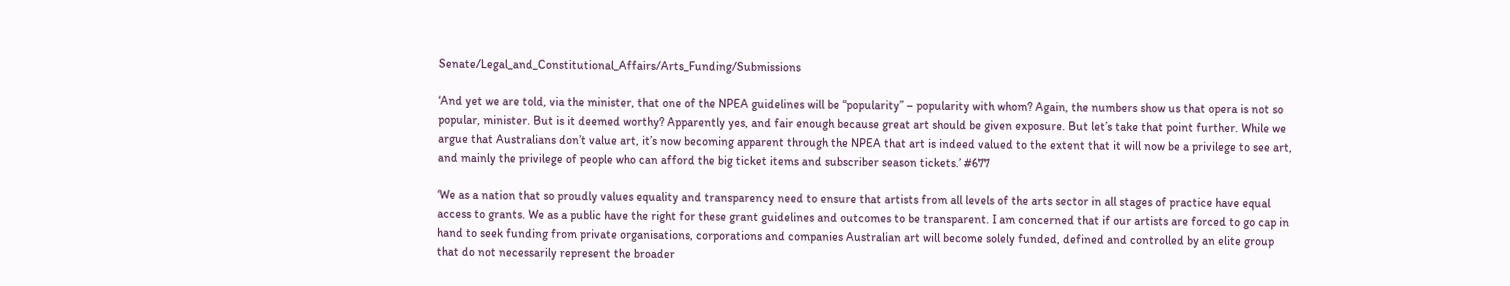Senate/Legal_and_Constitutional_Affairs/Arts_Funding/Submissions

‘And yet we are told, via the minister, that one of the NPEA guidelines will be “popularity” – popularity with whom? Again, the numbers show us that opera is not so popular, minister. But is it deemed worthy? Apparently yes, and fair enough because great art should be given exposure. But let’s take that point further. While we argue that Australians don’t value art, it’s now becoming apparent through the NPEA that art is indeed valued to the extent that it will now be a privilege to see art, and mainly the privilege of people who can afford the big ticket items and subscriber season tickets.’ #677

‘We as a nation that so proudly values equality and transparency need to ensure that artists from all levels of the arts sector in all stages of practice have equal access to grants. We as a public have the right for these grant guidelines and outcomes to be transparent. I am concerned that if our artists are forced to go cap in hand to seek funding from private organisations, corporations and companies Australian art will become solely funded, defined and controlled by an elite group that do not necessarily represent the broader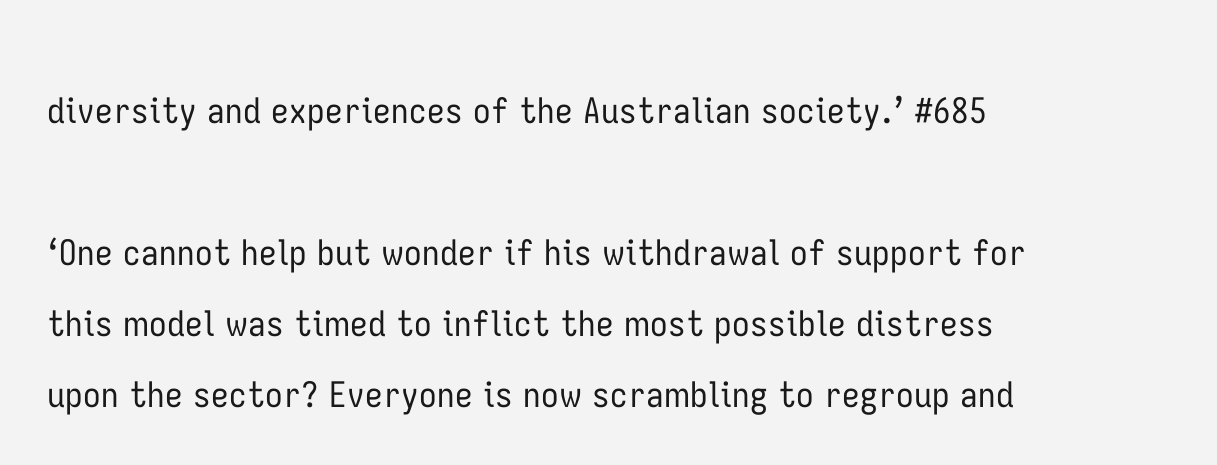diversity and experiences of the Australian society.’ #685

‘One cannot help but wonder if his withdrawal of support for this model was timed to inflict the most possible distress upon the sector? Everyone is now scrambling to regroup and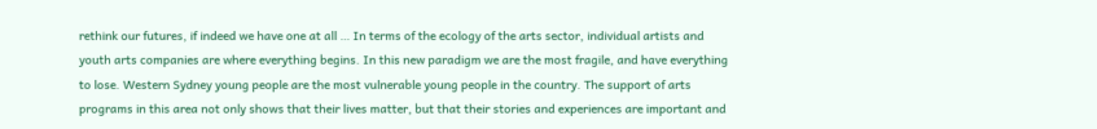rethink our futures, if indeed we have one at all … In terms of the ecology of the arts sector, individual artists and youth arts companies are where everything begins. In this new paradigm we are the most fragile, and have everything to lose. Western Sydney young people are the most vulnerable young people in the country. The support of arts programs in this area not only shows that their lives matter, but that their stories and experiences are important and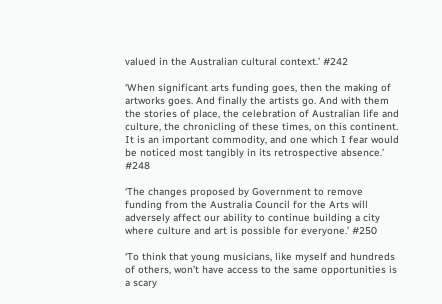valued in the Australian cultural context.’ #242

‘When significant arts funding goes, then the making of artworks goes. And finally the artists go. And with them the stories of place, the celebration of Australian life and culture, the chronicling of these times, on this continent. It is an important commodity, and one which I fear would be noticed most tangibly in its retrospective absence.’ #248

‘The changes proposed by Government to remove funding from the Australia Council for the Arts will adversely affect our ability to continue building a city where culture and art is possible for everyone.’ #250

‘To think that young musicians, like myself and hundreds of others, won’t have access to the same opportunities is a scary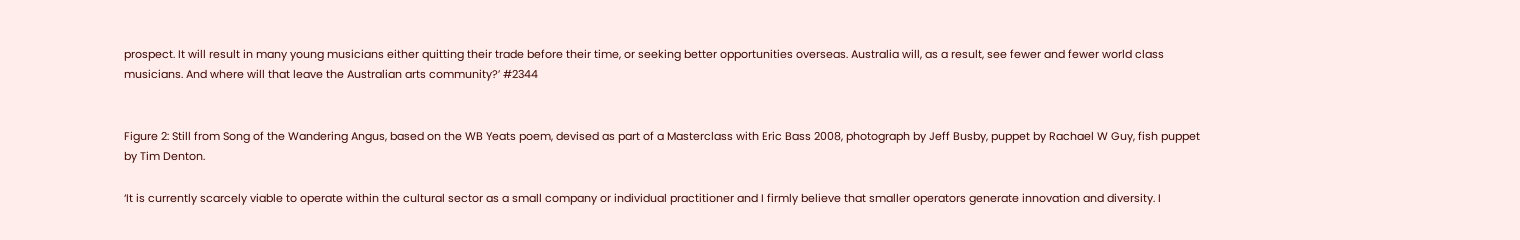prospect. It will result in many young musicians either quitting their trade before their time, or seeking better opportunities overseas. Australia will, as a result, see fewer and fewer world class musicians. And where will that leave the Australian arts community?’ #2344


Figure 2: Still from Song of the Wandering Angus, based on the WB Yeats poem, devised as part of a Masterclass with Eric Bass 2008, photograph by Jeff Busby, puppet by Rachael W Guy, fish puppet by Tim Denton.

‘It is currently scarcely viable to operate within the cultural sector as a small company or individual practitioner and I firmly believe that smaller operators generate innovation and diversity. I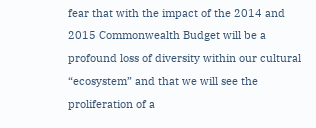fear that with the impact of the 2014 and 2015 Commonwealth Budget will be a profound loss of diversity within our cultural “ecosystem” and that we will see the proliferation of a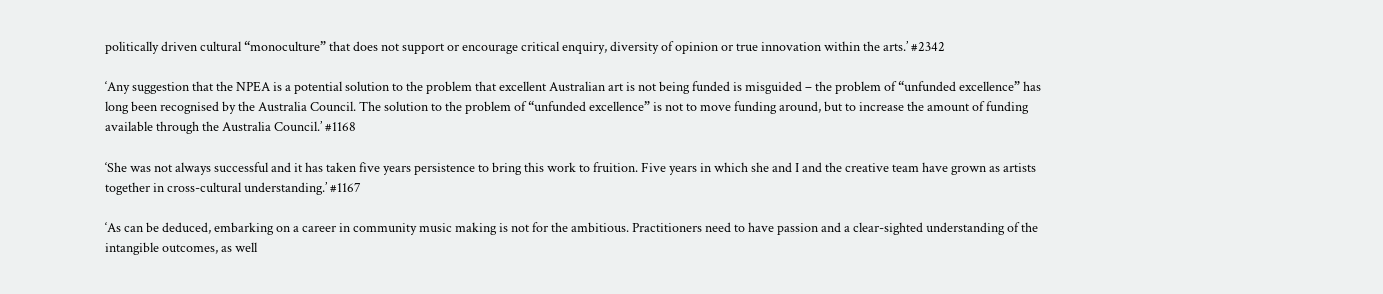politically driven cultural “monoculture” that does not support or encourage critical enquiry, diversity of opinion or true innovation within the arts.’ #2342

‘Any suggestion that the NPEA is a potential solution to the problem that excellent Australian art is not being funded is misguided – the problem of “unfunded excellence” has long been recognised by the Australia Council. The solution to the problem of “unfunded excellence” is not to move funding around, but to increase the amount of funding available through the Australia Council.’ #1168

‘She was not always successful and it has taken five years persistence to bring this work to fruition. Five years in which she and I and the creative team have grown as artists together in cross-cultural understanding.’ #1167

‘As can be deduced, embarking on a career in community music making is not for the ambitious. Practitioners need to have passion and a clear-sighted understanding of the intangible outcomes, as well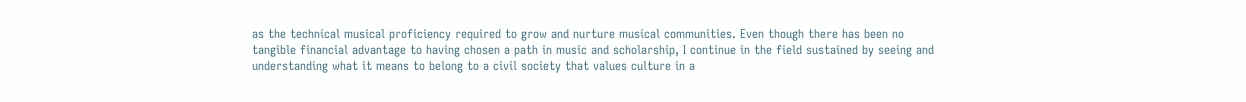as the technical musical proficiency required to grow and nurture musical communities. Even though there has been no tangible financial advantage to having chosen a path in music and scholarship, I continue in the field sustained by seeing and understanding what it means to belong to a civil society that values culture in a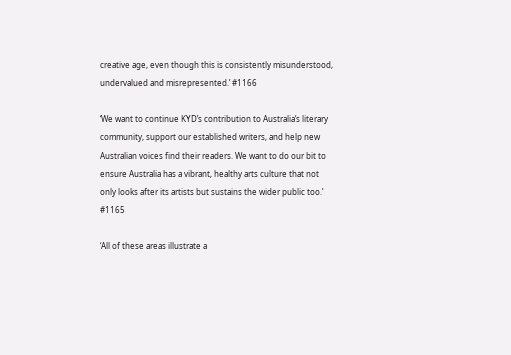creative age, even though this is consistently misunderstood, undervalued and misrepresented.’ #1166

‘We want to continue KYD’s contribution to Australia’s literary community, support our established writers, and help new Australian voices find their readers. We want to do our bit to ensure Australia has a vibrant, healthy arts culture that not only looks after its artists but sustains the wider public too.’ #1165

‘All of these areas illustrate a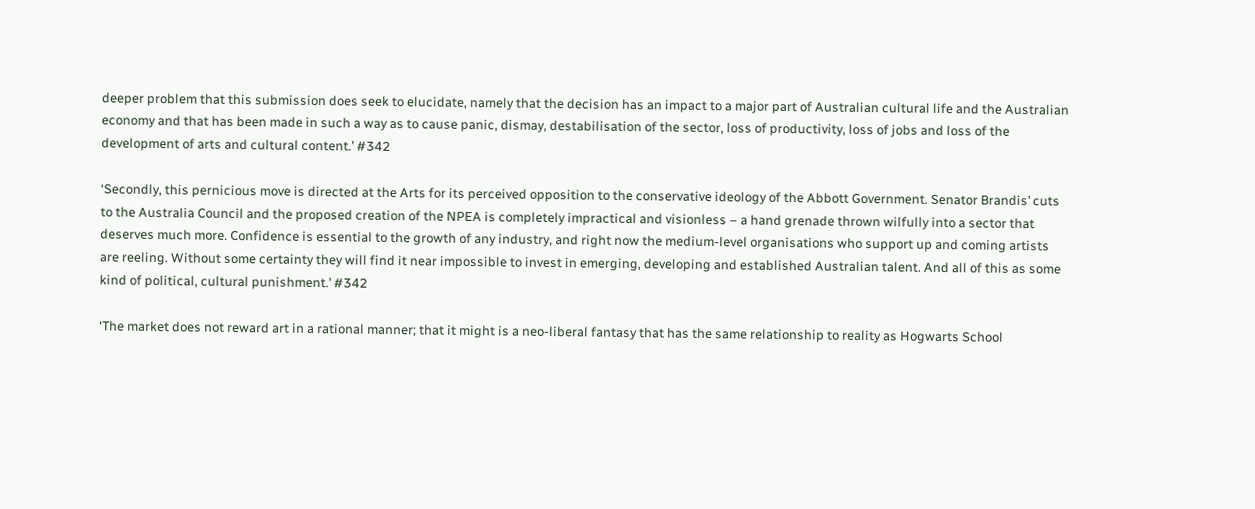deeper problem that this submission does seek to elucidate, namely that the decision has an impact to a major part of Australian cultural life and the Australian economy and that has been made in such a way as to cause panic, dismay, destabilisation of the sector, loss of productivity, loss of jobs and loss of the development of arts and cultural content.’ #342

‘Secondly, this pernicious move is directed at the Arts for its perceived opposition to the conservative ideology of the Abbott Government. Senator Brandis’ cuts to the Australia Council and the proposed creation of the NPEA is completely impractical and visionless – a hand grenade thrown wilfully into a sector that deserves much more. Confidence is essential to the growth of any industry, and right now the medium-level organisations who support up and coming artists are reeling. Without some certainty they will find it near impossible to invest in emerging, developing and established Australian talent. And all of this as some kind of political, cultural punishment.’ #342

‘The market does not reward art in a rational manner; that it might is a neo-liberal fantasy that has the same relationship to reality as Hogwarts School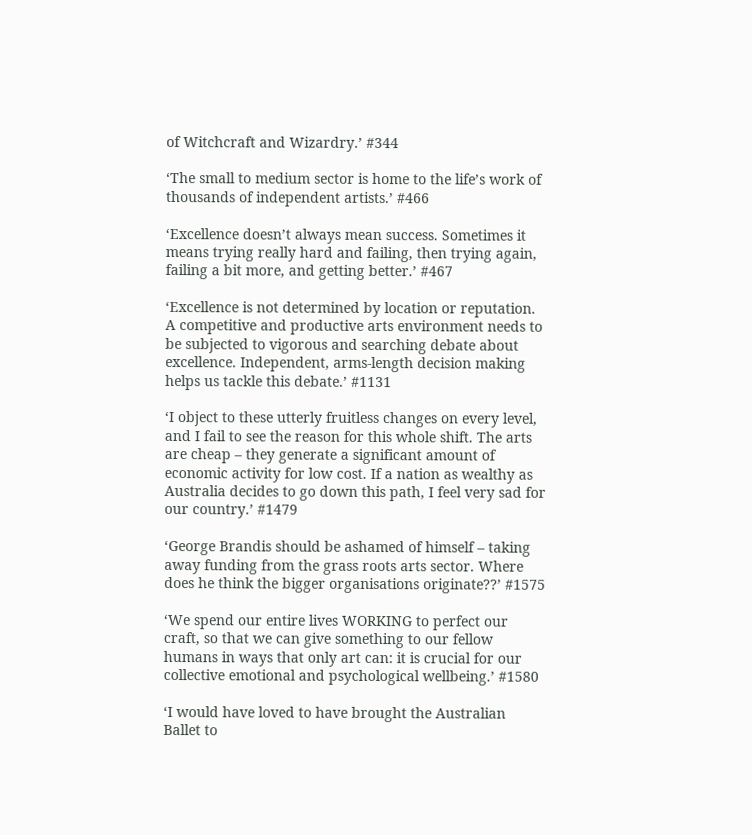of Witchcraft and Wizardry.’ #344

‘The small to medium sector is home to the life’s work of thousands of independent artists.’ #466

‘Excellence doesn’t always mean success. Sometimes it means trying really hard and failing, then trying again, failing a bit more, and getting better.’ #467

‘Excellence is not determined by location or reputation. A competitive and productive arts environment needs to be subjected to vigorous and searching debate about excellence. Independent, arms-length decision making helps us tackle this debate.’ #1131

‘I object to these utterly fruitless changes on every level, and I fail to see the reason for this whole shift. The arts are cheap – they generate a significant amount of economic activity for low cost. If a nation as wealthy as Australia decides to go down this path, I feel very sad for our country.’ #1479

‘George Brandis should be ashamed of himself – taking away funding from the grass roots arts sector. Where does he think the bigger organisations originate??’ #1575

‘We spend our entire lives WORKING to perfect our craft, so that we can give something to our fellow humans in ways that only art can: it is crucial for our collective emotional and psychological wellbeing.’ #1580

‘I would have loved to have brought the Australian Ballet to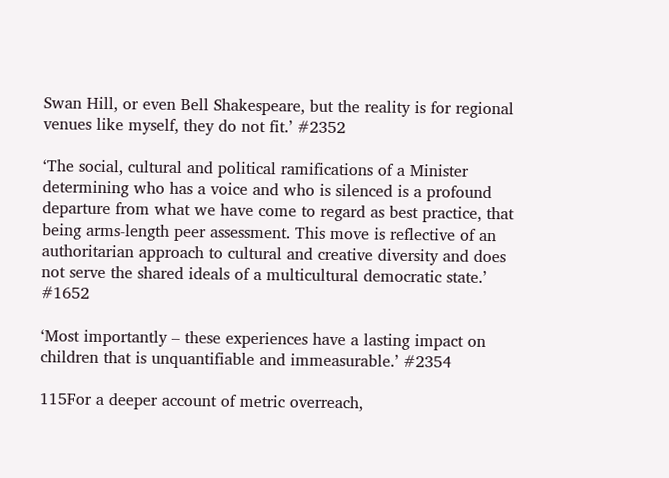Swan Hill, or even Bell Shakespeare, but the reality is for regional venues like myself, they do not fit.’ #2352

‘The social, cultural and political ramifications of a Minister determining who has a voice and who is silenced is a profound departure from what we have come to regard as best practice, that being arms-length peer assessment. This move is reflective of an authoritarian approach to cultural and creative diversity and does not serve the shared ideals of a multicultural democratic state.’ #1652

‘Most importantly – these experiences have a lasting impact on children that is unquantifiable and immeasurable.’ #2354

115For a deeper account of metric overreach,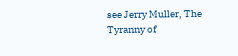see Jerry Muller, The Tyranny of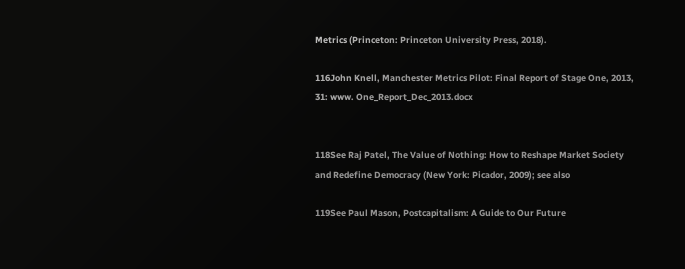Metrics (Princeton: Princeton University Press, 2018).

116John Knell, Manchester Metrics Pilot: Final Report of Stage One, 2013, 31: www. One_Report_Dec_2013.docx


118See Raj Patel, The Value of Nothing: How to Reshape Market Society and Redefine Democracy (New York: Picador, 2009); see also

119See Paul Mason, Postcapitalism: A Guide to Our Future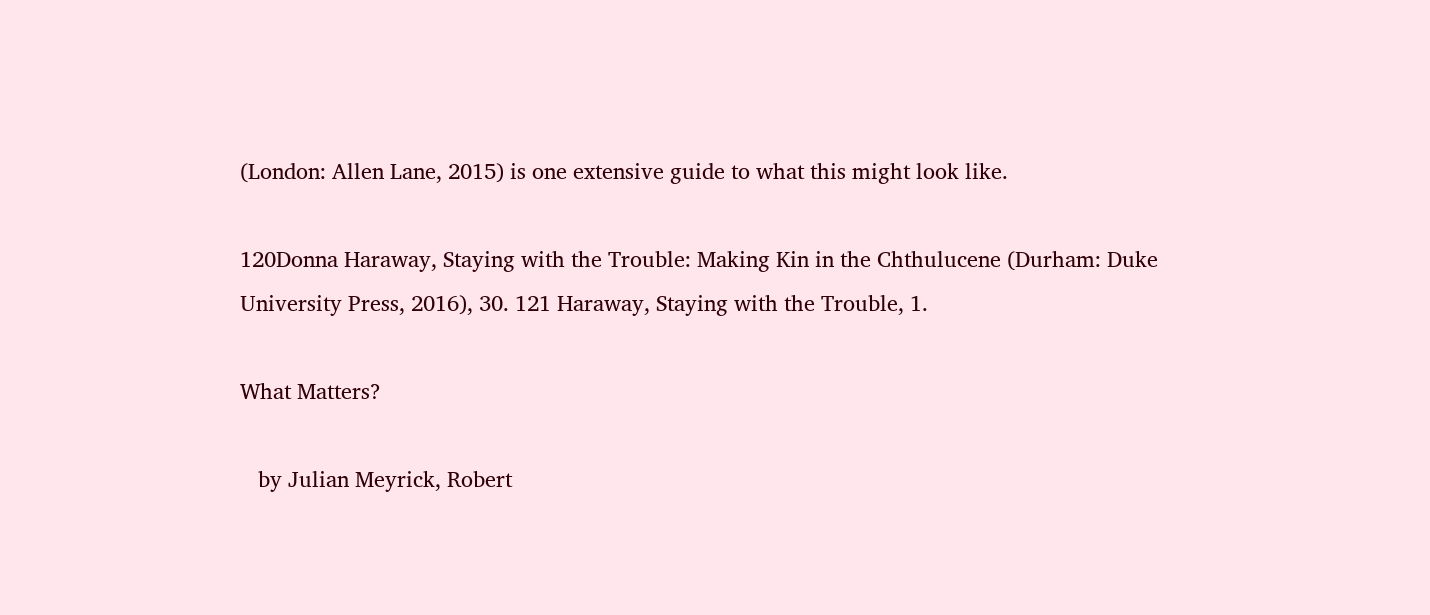(London: Allen Lane, 2015) is one extensive guide to what this might look like.

120Donna Haraway, Staying with the Trouble: Making Kin in the Chthulucene (Durham: Duke University Press, 2016), 30. 121 Haraway, Staying with the Trouble, 1.

What Matters?

   by Julian Meyrick, Robert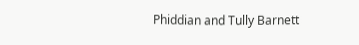Phiddian and Tully Barnett